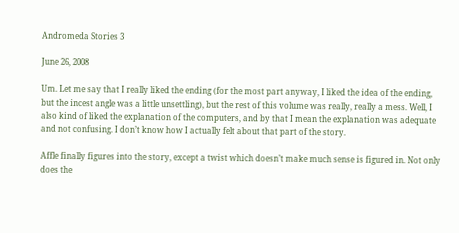Andromeda Stories 3

June 26, 2008

Um. Let me say that I really liked the ending (for the most part anyway, I liked the idea of the ending, but the incest angle was a little unsettling), but the rest of this volume was really, really a mess. Well, I also kind of liked the explanation of the computers, and by that I mean the explanation was adequate and not confusing. I don’t know how I actually felt about that part of the story.

Affle finally figures into the story, except a twist which doesn’t make much sense is figured in. Not only does the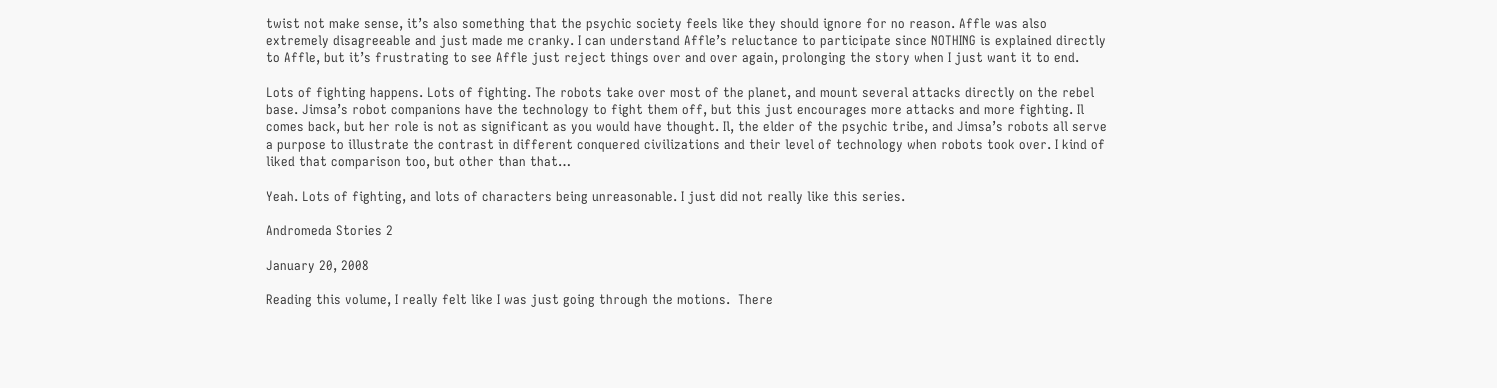twist not make sense, it’s also something that the psychic society feels like they should ignore for no reason. Affle was also extremely disagreeable and just made me cranky. I can understand Affle’s reluctance to participate since NOTHING is explained directly to Affle, but it’s frustrating to see Affle just reject things over and over again, prolonging the story when I just want it to end.

Lots of fighting happens. Lots of fighting. The robots take over most of the planet, and mount several attacks directly on the rebel base. Jimsa’s robot companions have the technology to fight them off, but this just encourages more attacks and more fighting. Il comes back, but her role is not as significant as you would have thought. Il, the elder of the psychic tribe, and Jimsa’s robots all serve a purpose to illustrate the contrast in different conquered civilizations and their level of technology when robots took over. I kind of liked that comparison too, but other than that…

Yeah. Lots of fighting, and lots of characters being unreasonable. I just did not really like this series.

Andromeda Stories 2

January 20, 2008

Reading this volume, I really felt like I was just going through the motions.  There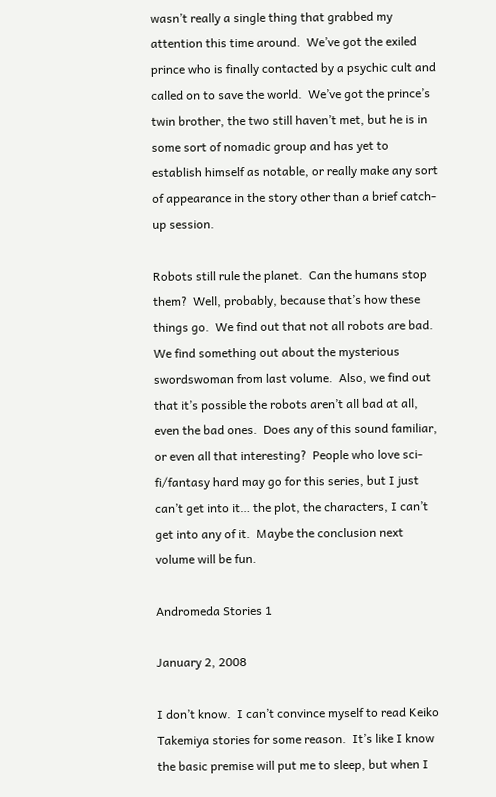wasn’t really a single thing that grabbed my attention this time around.  We’ve got the exiled prince who is finally contacted by a psychic cult and called on to save the world.  We’ve got the prince’s twin brother, the two still haven’t met, but he is in some sort of nomadic group and has yet to establish himself as notable, or really make any sort of appearance in the story other than a brief catch-up session.

Robots still rule the planet.  Can the humans stop them?  Well, probably, because that’s how these things go.  We find out that not all robots are bad.  We find something out about the mysterious swordswoman from last volume.  Also, we find out that it’s possible the robots aren’t all bad at all, even the bad ones.  Does any of this sound familiar, or even all that interesting?  People who love sci-fi/fantasy hard may go for this series, but I just can’t get into it… the plot, the characters, I can’t get into any of it.  Maybe the conclusion next volume will be fun.

Andromeda Stories 1

January 2, 2008

I don’t know.  I can’t convince myself to read Keiko Takemiya stories for some reason.  It’s like I know the basic premise will put me to sleep, but when I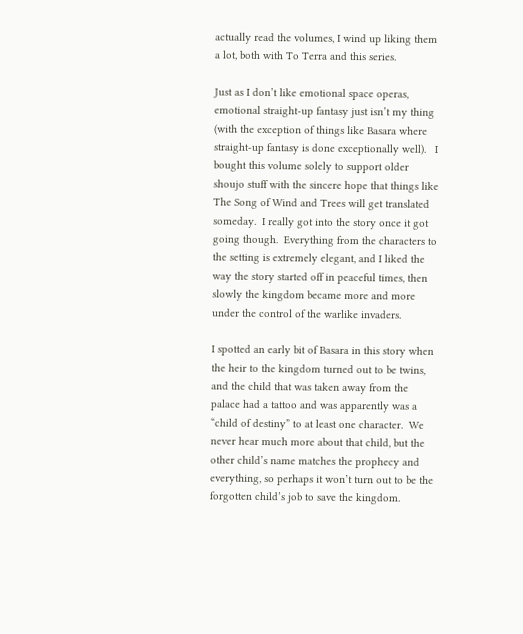actually read the volumes, I wind up liking them a lot, both with To Terra and this series.

Just as I don’t like emotional space operas, emotional straight-up fantasy just isn’t my thing (with the exception of things like Basara where straight-up fantasy is done exceptionally well).   I bought this volume solely to support older shoujo stuff with the sincere hope that things like The Song of Wind and Trees will get translated someday.  I really got into the story once it got going though.  Everything from the characters to the setting is extremely elegant, and I liked the way the story started off in peaceful times, then slowly the kingdom became more and more under the control of the warlike invaders.

I spotted an early bit of Basara in this story when the heir to the kingdom turned out to be twins, and the child that was taken away from the palace had a tattoo and was apparently was a “child of destiny” to at least one character.  We never hear much more about that child, but the other child’s name matches the prophecy and everything, so perhaps it won’t turn out to be the forgotten child’s job to save the kingdom.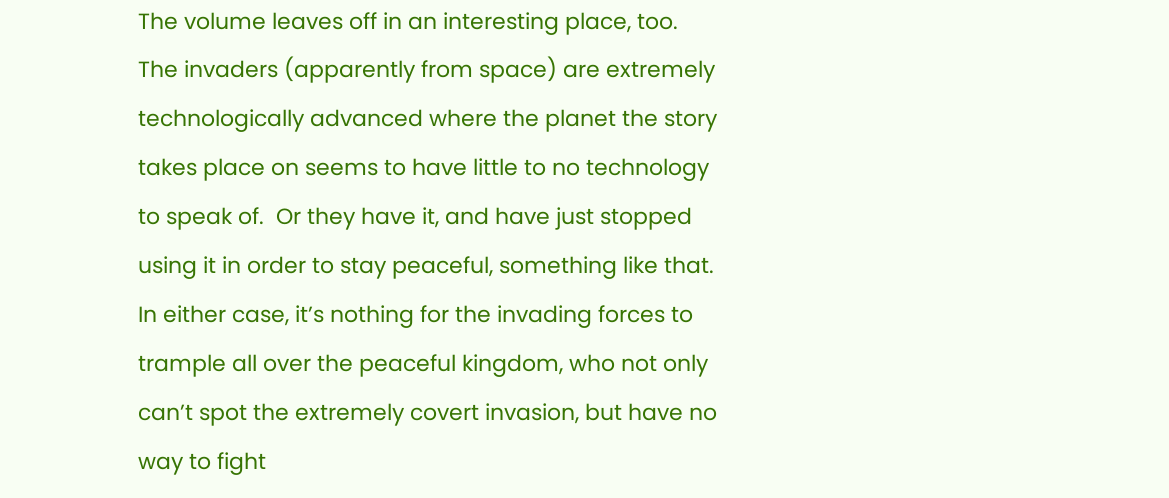The volume leaves off in an interesting place, too.  The invaders (apparently from space) are extremely technologically advanced where the planet the story takes place on seems to have little to no technology to speak of.  Or they have it, and have just stopped using it in order to stay peaceful, something like that.  In either case, it’s nothing for the invading forces to trample all over the peaceful kingdom, who not only can’t spot the extremely covert invasion, but have no way to fight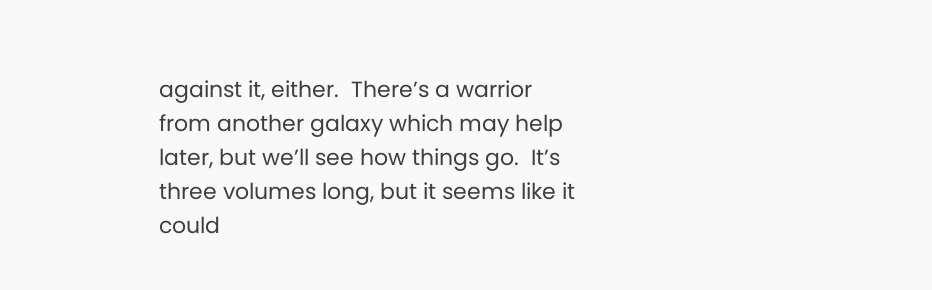against it, either.  There’s a warrior from another galaxy which may help later, but we’ll see how things go.  It’s three volumes long, but it seems like it could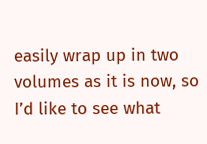easily wrap up in two volumes as it is now, so I’d like to see what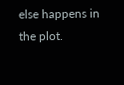else happens in the plot.